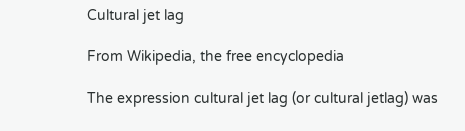Cultural jet lag

From Wikipedia, the free encyclopedia

The expression cultural jet lag (or cultural jetlag) was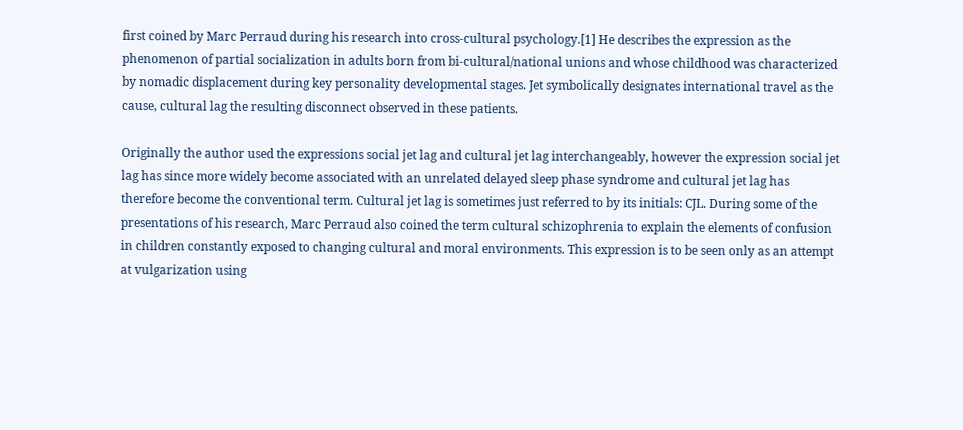first coined by Marc Perraud during his research into cross-cultural psychology.[1] He describes the expression as the phenomenon of partial socialization in adults born from bi-cultural/national unions and whose childhood was characterized by nomadic displacement during key personality developmental stages. Jet symbolically designates international travel as the cause, cultural lag the resulting disconnect observed in these patients.

Originally the author used the expressions social jet lag and cultural jet lag interchangeably, however the expression social jet lag has since more widely become associated with an unrelated delayed sleep phase syndrome and cultural jet lag has therefore become the conventional term. Cultural jet lag is sometimes just referred to by its initials: CJL. During some of the presentations of his research, Marc Perraud also coined the term cultural schizophrenia to explain the elements of confusion in children constantly exposed to changing cultural and moral environments. This expression is to be seen only as an attempt at vulgarization using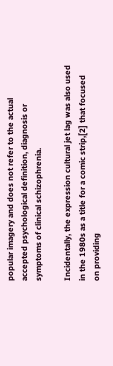popular imagery and does not refer to the actual accepted psychological definition, diagnosis or symptoms of clinical schizophrenia.

Incidentally, the expression cultural jet lag was also used in the 1980s as a title for a comic strip,[2] that focused on providing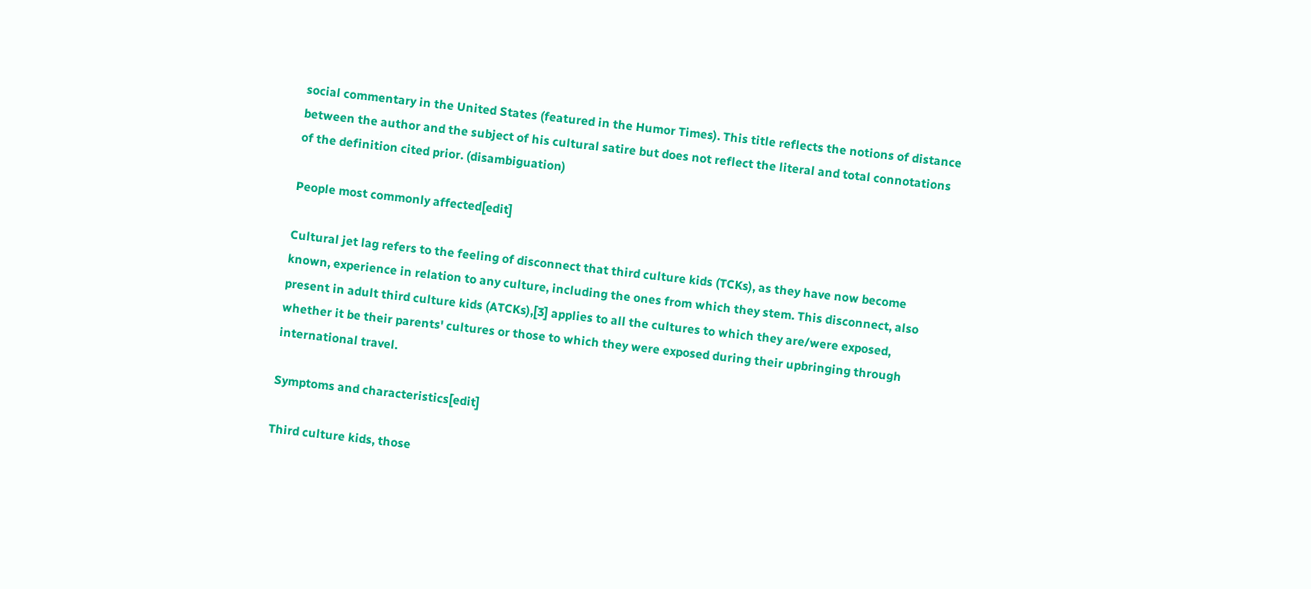social commentary in the United States (featured in the Humor Times). This title reflects the notions of distance between the author and the subject of his cultural satire but does not reflect the literal and total connotations of the definition cited prior. (disambiguation)

People most commonly affected[edit]

Cultural jet lag refers to the feeling of disconnect that third culture kids (TCKs), as they have now become known, experience in relation to any culture, including the ones from which they stem. This disconnect, also present in adult third culture kids (ATCKs),[3] applies to all the cultures to which they are/were exposed, whether it be their parents' cultures or those to which they were exposed during their upbringing through international travel.

Symptoms and characteristics[edit]

Third culture kids, those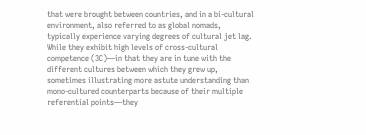that were brought between countries, and in a bi-cultural environment, also referred to as global nomads, typically experience varying degrees of cultural jet lag. While they exhibit high levels of cross-cultural competence (3C)—in that they are in tune with the different cultures between which they grew up, sometimes illustrating more astute understanding than mono-cultured counterparts because of their multiple referential points—they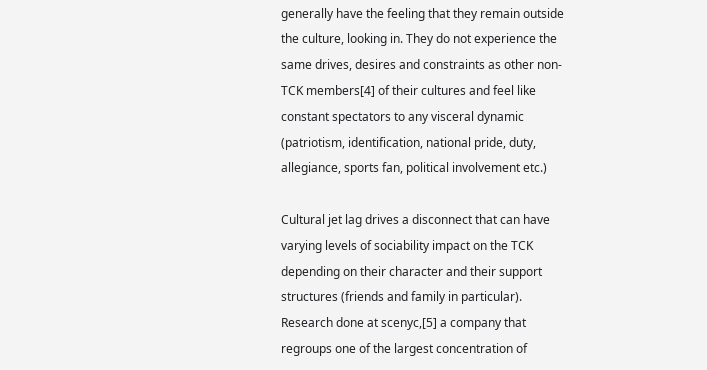generally have the feeling that they remain outside the culture, looking in. They do not experience the same drives, desires and constraints as other non-TCK members[4] of their cultures and feel like constant spectators to any visceral dynamic (patriotism, identification, national pride, duty, allegiance, sports fan, political involvement etc.)

Cultural jet lag drives a disconnect that can have varying levels of sociability impact on the TCK depending on their character and their support structures (friends and family in particular). Research done at scenyc,[5] a company that regroups one of the largest concentration of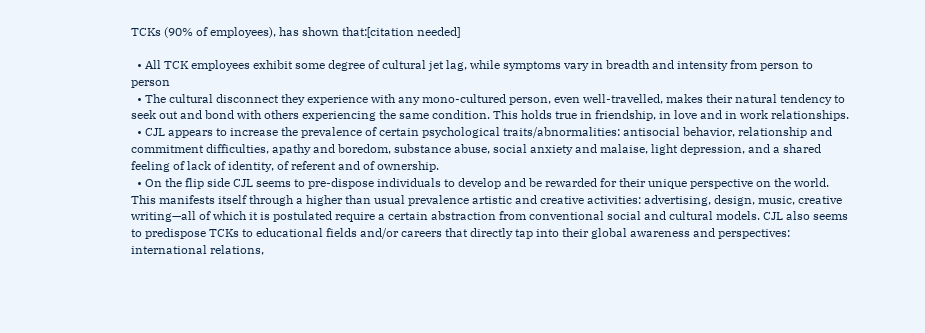TCKs (90% of employees), has shown that:[citation needed]

  • All TCK employees exhibit some degree of cultural jet lag, while symptoms vary in breadth and intensity from person to person
  • The cultural disconnect they experience with any mono-cultured person, even well-travelled, makes their natural tendency to seek out and bond with others experiencing the same condition. This holds true in friendship, in love and in work relationships.
  • CJL appears to increase the prevalence of certain psychological traits/abnormalities: antisocial behavior, relationship and commitment difficulties, apathy and boredom, substance abuse, social anxiety and malaise, light depression, and a shared feeling of lack of identity, of referent and of ownership.
  • On the flip side CJL seems to pre-dispose individuals to develop and be rewarded for their unique perspective on the world. This manifests itself through a higher than usual prevalence artistic and creative activities: advertising, design, music, creative writing—all of which it is postulated require a certain abstraction from conventional social and cultural models. CJL also seems to predispose TCKs to educational fields and/or careers that directly tap into their global awareness and perspectives: international relations,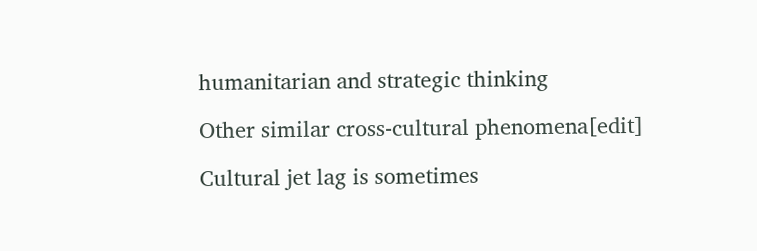humanitarian and strategic thinking

Other similar cross-cultural phenomena[edit]

Cultural jet lag is sometimes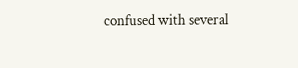confused with several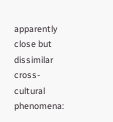apparently close but dissimilar cross-cultural phenomena: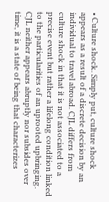• Culture shock. Simply put, culture shock appears as a result of a discrete decision by an individual to travel abroad. CJL differs from culture shock in that it is not associated to a precise event but rather a lifelong condition linked to the particularities of an uprooted upbringing. CJL neither appears abruptly nor subsides over time, it is a state of being that characterizes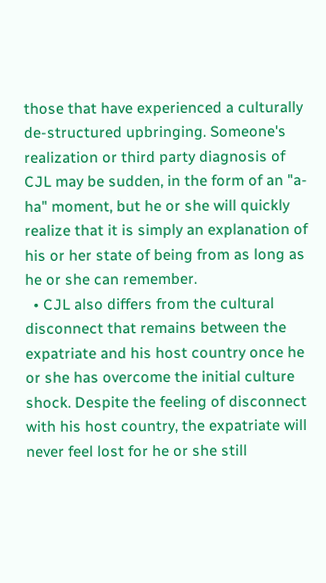those that have experienced a culturally de-structured upbringing. Someone's realization or third party diagnosis of CJL may be sudden, in the form of an "a-ha" moment, but he or she will quickly realize that it is simply an explanation of his or her state of being from as long as he or she can remember.
  • CJL also differs from the cultural disconnect that remains between the expatriate and his host country once he or she has overcome the initial culture shock. Despite the feeling of disconnect with his host country, the expatriate will never feel lost for he or she still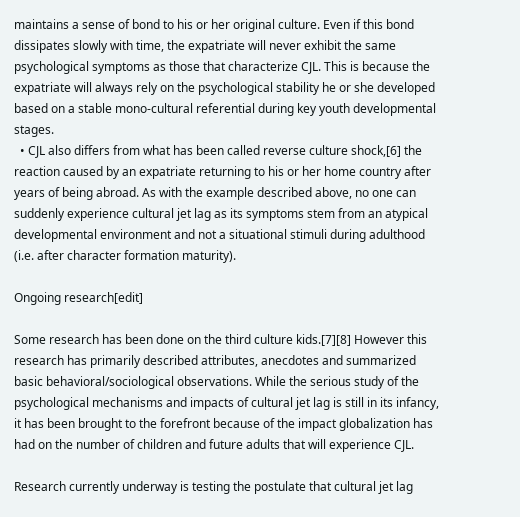maintains a sense of bond to his or her original culture. Even if this bond dissipates slowly with time, the expatriate will never exhibit the same psychological symptoms as those that characterize CJL. This is because the expatriate will always rely on the psychological stability he or she developed based on a stable mono-cultural referential during key youth developmental stages.
  • CJL also differs from what has been called reverse culture shock,[6] the reaction caused by an expatriate returning to his or her home country after years of being abroad. As with the example described above, no one can suddenly experience cultural jet lag as its symptoms stem from an atypical developmental environment and not a situational stimuli during adulthood (i.e. after character formation maturity).

Ongoing research[edit]

Some research has been done on the third culture kids.[7][8] However this research has primarily described attributes, anecdotes and summarized basic behavioral/sociological observations. While the serious study of the psychological mechanisms and impacts of cultural jet lag is still in its infancy, it has been brought to the forefront because of the impact globalization has had on the number of children and future adults that will experience CJL.

Research currently underway is testing the postulate that cultural jet lag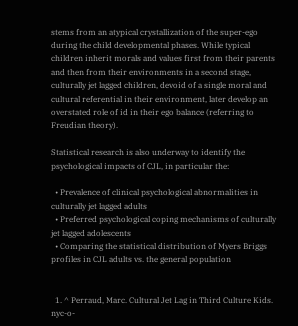stems from an atypical crystallization of the super-ego during the child developmental phases. While typical children inherit morals and values first from their parents and then from their environments in a second stage, culturally jet lagged children, devoid of a single moral and cultural referential in their environment, later develop an overstated role of id in their ego balance (referring to Freudian theory).

Statistical research is also underway to identify the psychological impacts of CJL, in particular the:

  • Prevalence of clinical psychological abnormalities in culturally jet lagged adults
  • Preferred psychological coping mechanisms of culturally jet lagged adolescents
  • Comparing the statistical distribution of Myers Briggs profiles in CJL adults vs. the general population


  1. ^ Perraud, Marc. Cultural Jet Lag in Third Culture Kids. nyc-o-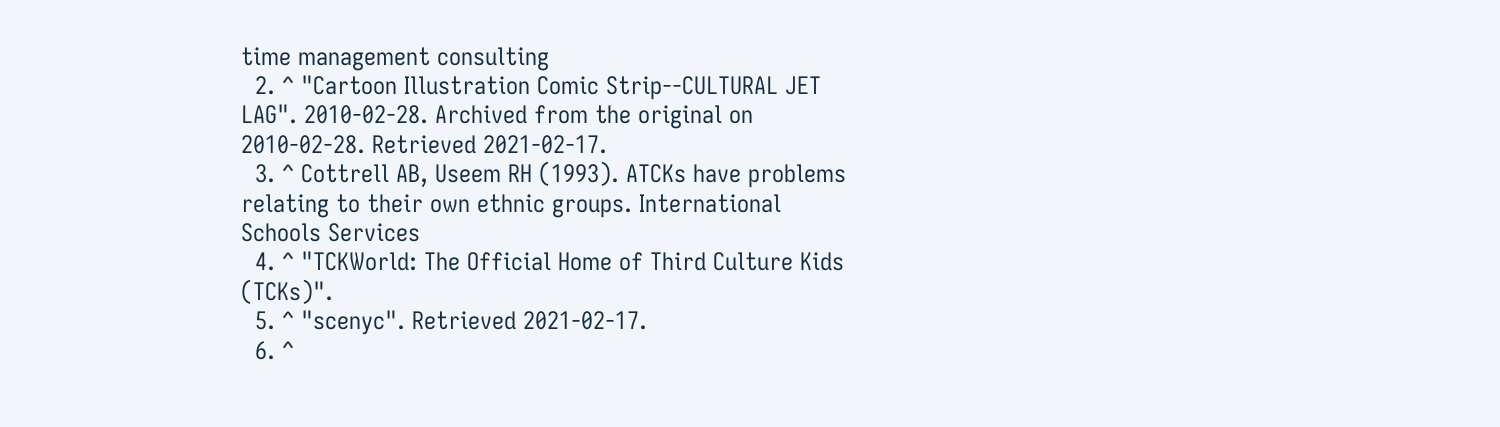time management consulting
  2. ^ "Cartoon Illustration Comic Strip--CULTURAL JET LAG". 2010-02-28. Archived from the original on 2010-02-28. Retrieved 2021-02-17.
  3. ^ Cottrell AB, Useem RH (1993). ATCKs have problems relating to their own ethnic groups. International Schools Services
  4. ^ "TCKWorld: The Official Home of Third Culture Kids (TCKs)".
  5. ^ "scenyc". Retrieved 2021-02-17.
  6. ^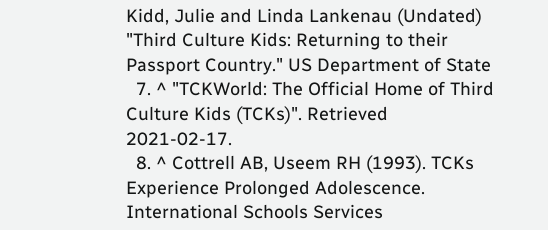Kidd, Julie and Linda Lankenau (Undated) "Third Culture Kids: Returning to their Passport Country." US Department of State
  7. ^ "TCKWorld: The Official Home of Third Culture Kids (TCKs)". Retrieved 2021-02-17.
  8. ^ Cottrell AB, Useem RH (1993). TCKs Experience Prolonged Adolescence. International Schools Services